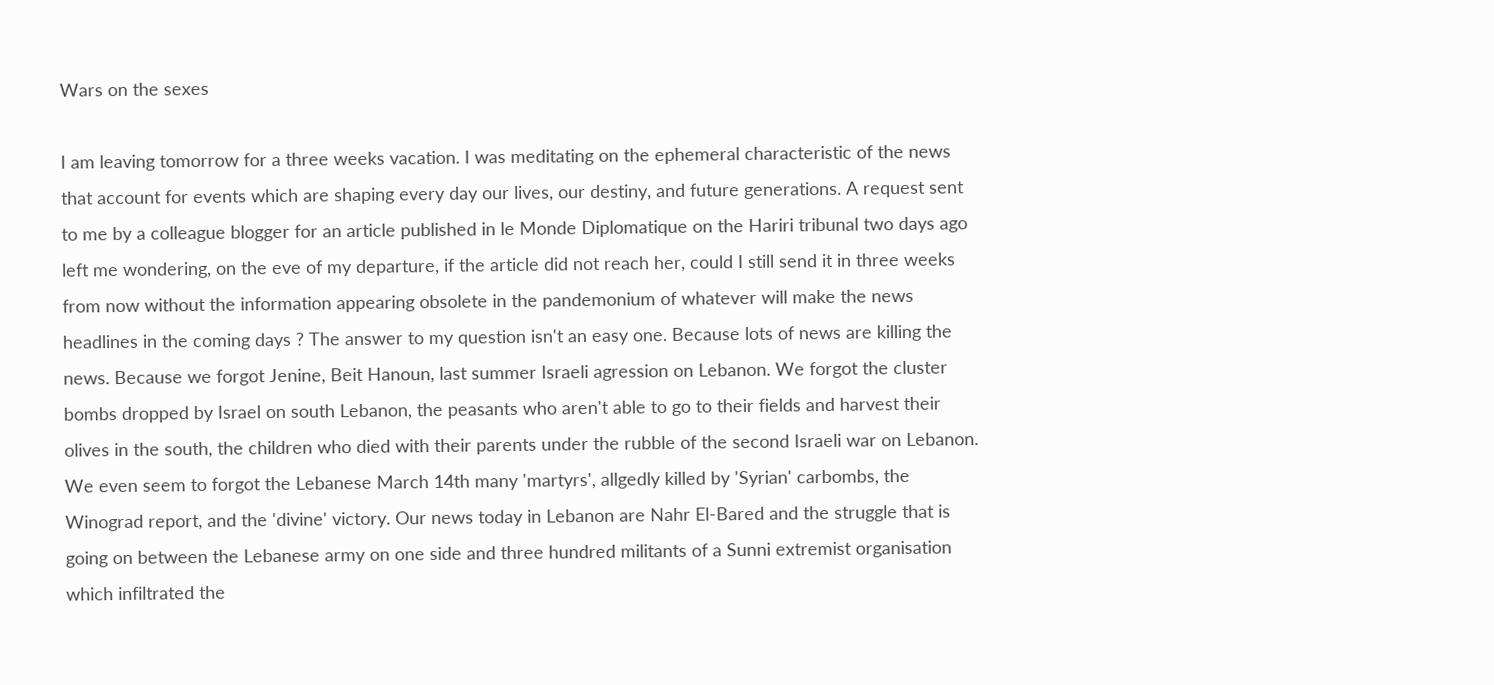Wars on the sexes

I am leaving tomorrow for a three weeks vacation. I was meditating on the ephemeral characteristic of the news that account for events which are shaping every day our lives, our destiny, and future generations. A request sent to me by a colleague blogger for an article published in le Monde Diplomatique on the Hariri tribunal two days ago left me wondering, on the eve of my departure, if the article did not reach her, could I still send it in three weeks from now without the information appearing obsolete in the pandemonium of whatever will make the news headlines in the coming days ? The answer to my question isn't an easy one. Because lots of news are killing the news. Because we forgot Jenine, Beit Hanoun, last summer Israeli agression on Lebanon. We forgot the cluster bombs dropped by Israel on south Lebanon, the peasants who aren't able to go to their fields and harvest their olives in the south, the children who died with their parents under the rubble of the second Israeli war on Lebanon. We even seem to forgot the Lebanese March 14th many 'martyrs', allgedly killed by 'Syrian' carbombs, the Winograd report, and the 'divine' victory. Our news today in Lebanon are Nahr El-Bared and the struggle that is going on between the Lebanese army on one side and three hundred militants of a Sunni extremist organisation which infiltrated the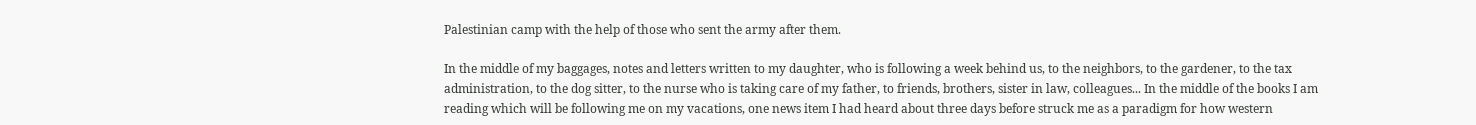Palestinian camp with the help of those who sent the army after them.

In the middle of my baggages, notes and letters written to my daughter, who is following a week behind us, to the neighbors, to the gardener, to the tax administration, to the dog sitter, to the nurse who is taking care of my father, to friends, brothers, sister in law, colleagues... In the middle of the books I am reading which will be following me on my vacations, one news item I had heard about three days before struck me as a paradigm for how western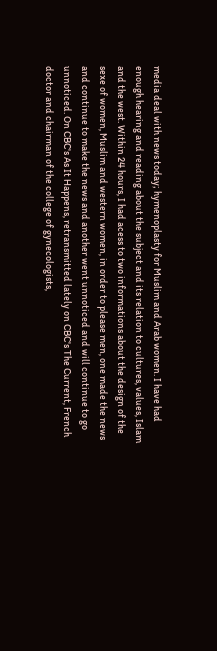media deal with news today; hymenoplasty for Muslim and Arab women. I have had enough hearing and reading about the subject and its relation to cultures, values, Islam and the west. Within 24 hours, I had acess to two informations about the design of the sexe of women, Muslim and western women, in order to please men, one made the news and continue to make the news and another went unnoticed and will continue to go unnoticed. On CBC's As It Happens, retransmitted lately on CBC's The Current, French doctor and chairman of the college of gynecologists,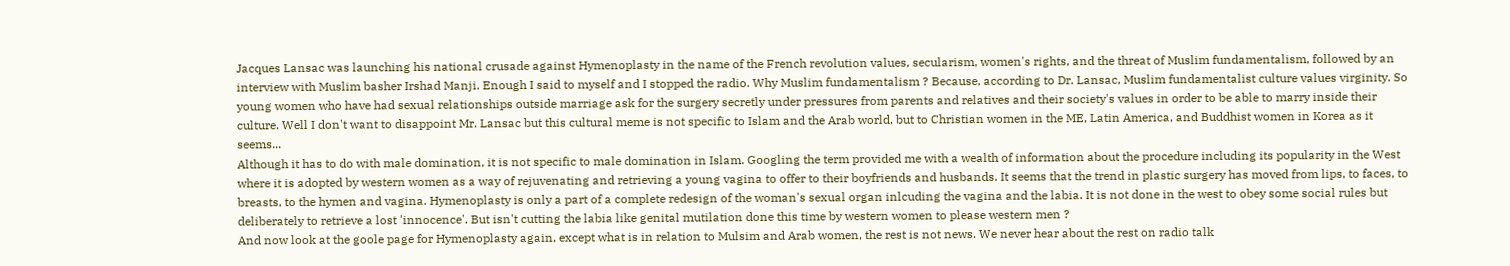Jacques Lansac was launching his national crusade against Hymenoplasty in the name of the French revolution values, secularism, women's rights, and the threat of Muslim fundamentalism, followed by an interview with Muslim basher Irshad Manji. Enough I said to myself and I stopped the radio. Why Muslim fundamentalism ? Because, according to Dr. Lansac, Muslim fundamentalist culture values virginity. So young women who have had sexual relationships outside marriage ask for the surgery secretly under pressures from parents and relatives and their society's values in order to be able to marry inside their culture. Well I don't want to disappoint Mr. Lansac but this cultural meme is not specific to Islam and the Arab world, but to Christian women in the ME, Latin America, and Buddhist women in Korea as it seems...
Although it has to do with male domination, it is not specific to male domination in Islam. Googling the term provided me with a wealth of information about the procedure including its popularity in the West where it is adopted by western women as a way of rejuvenating and retrieving a young vagina to offer to their boyfriends and husbands. It seems that the trend in plastic surgery has moved from lips, to faces, to breasts, to the hymen and vagina. Hymenoplasty is only a part of a complete redesign of the woman's sexual organ inlcuding the vagina and the labia. It is not done in the west to obey some social rules but deliberately to retrieve a lost 'innocence'. But isn't cutting the labia like genital mutilation done this time by western women to please western men ?
And now look at the goole page for Hymenoplasty again, except what is in relation to Mulsim and Arab women, the rest is not news. We never hear about the rest on radio talk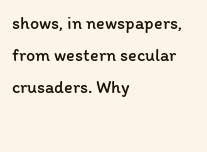shows, in newspapers, from western secular crusaders. Why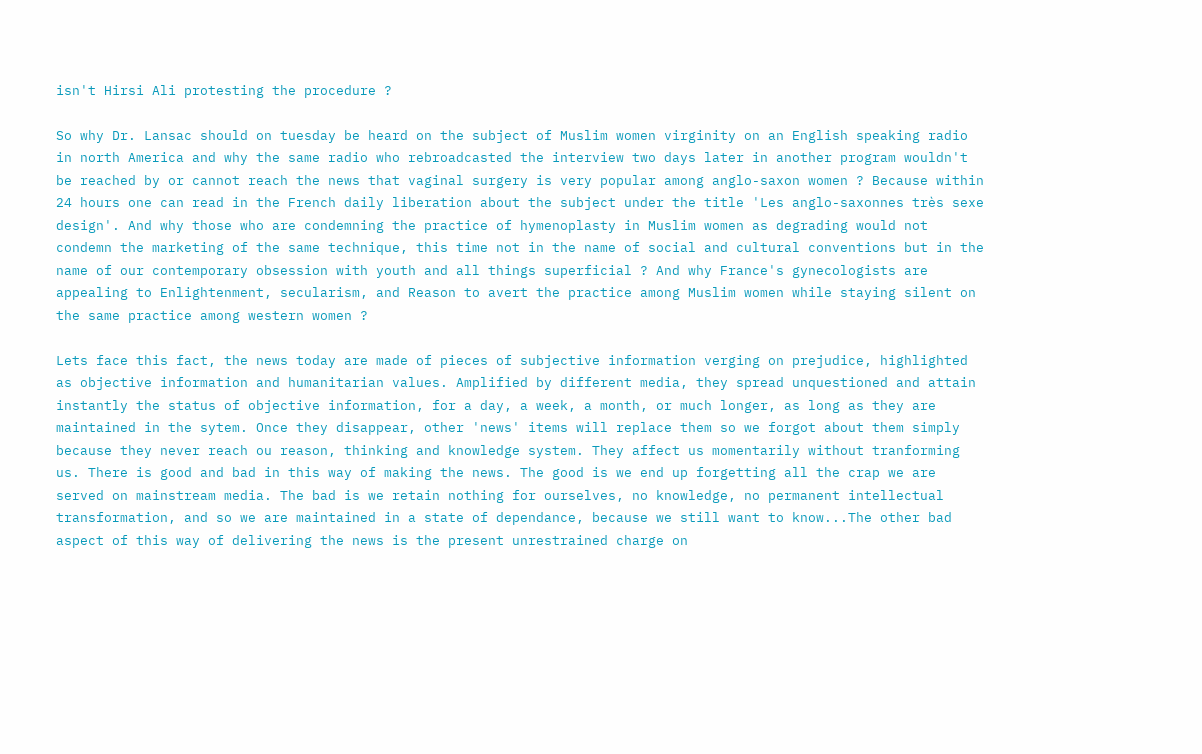isn't Hirsi Ali protesting the procedure ?

So why Dr. Lansac should on tuesday be heard on the subject of Muslim women virginity on an English speaking radio in north America and why the same radio who rebroadcasted the interview two days later in another program wouldn't be reached by or cannot reach the news that vaginal surgery is very popular among anglo-saxon women ? Because within 24 hours one can read in the French daily liberation about the subject under the title 'Les anglo-saxonnes très sexe design'. And why those who are condemning the practice of hymenoplasty in Muslim women as degrading would not condemn the marketing of the same technique, this time not in the name of social and cultural conventions but in the name of our contemporary obsession with youth and all things superficial ? And why France's gynecologists are appealing to Enlightenment, secularism, and Reason to avert the practice among Muslim women while staying silent on the same practice among western women ?

Lets face this fact, the news today are made of pieces of subjective information verging on prejudice, highlighted as objective information and humanitarian values. Amplified by different media, they spread unquestioned and attain instantly the status of objective information, for a day, a week, a month, or much longer, as long as they are maintained in the sytem. Once they disappear, other 'news' items will replace them so we forgot about them simply because they never reach ou reason, thinking and knowledge system. They affect us momentarily without tranforming us. There is good and bad in this way of making the news. The good is we end up forgetting all the crap we are served on mainstream media. The bad is we retain nothing for ourselves, no knowledge, no permanent intellectual transformation, and so we are maintained in a state of dependance, because we still want to know...The other bad aspect of this way of delivering the news is the present unrestrained charge on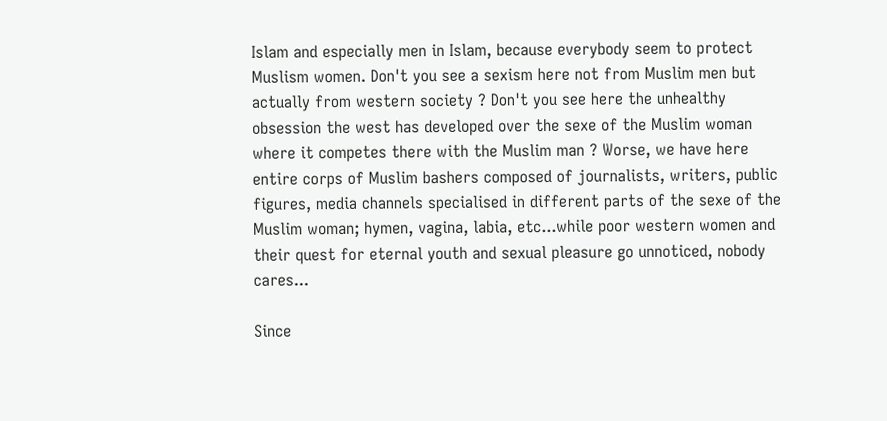Islam and especially men in Islam, because everybody seem to protect Muslism women. Don't you see a sexism here not from Muslim men but actually from western society ? Don't you see here the unhealthy obsession the west has developed over the sexe of the Muslim woman where it competes there with the Muslim man ? Worse, we have here entire corps of Muslim bashers composed of journalists, writers, public figures, media channels specialised in different parts of the sexe of the Muslim woman; hymen, vagina, labia, etc...while poor western women and their quest for eternal youth and sexual pleasure go unnoticed, nobody cares...

Since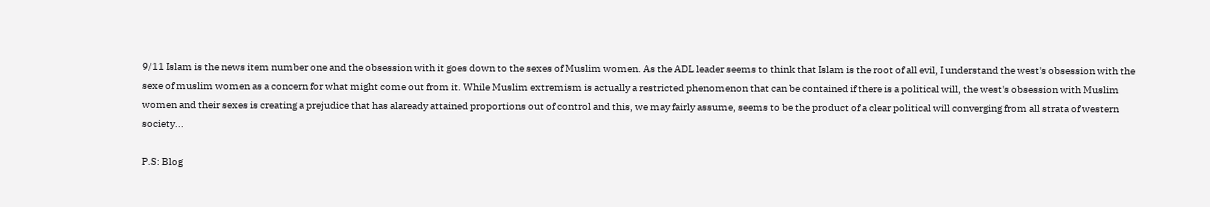9/11 Islam is the news item number one and the obsession with it goes down to the sexes of Muslim women. As the ADL leader seems to think that Islam is the root of all evil, I understand the west's obsession with the sexe of muslim women as a concern for what might come out from it. While Muslim extremism is actually a restricted phenomenon that can be contained if there is a political will, the west's obsession with Muslim women and their sexes is creating a prejudice that has alaready attained proportions out of control and this, we may fairly assume, seems to be the product of a clear political will converging from all strata of western society...

P.S: Blog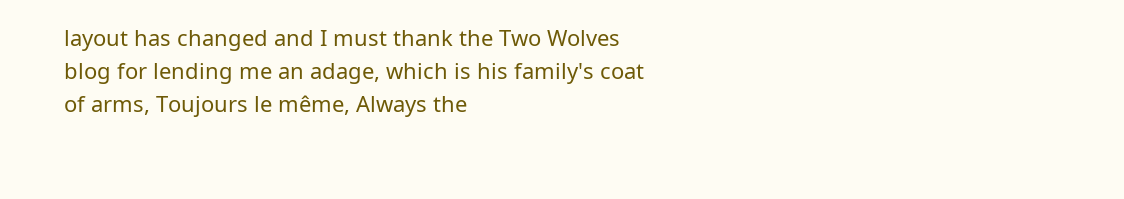layout has changed and I must thank the Two Wolves blog for lending me an adage, which is his family's coat of arms, Toujours le même, Always the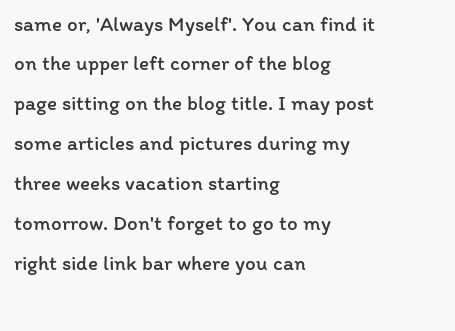same or, 'Always Myself'. You can find it on the upper left corner of the blog page sitting on the blog title. I may post some articles and pictures during my three weeks vacation starting tomorrow. Don't forget to go to my right side link bar where you can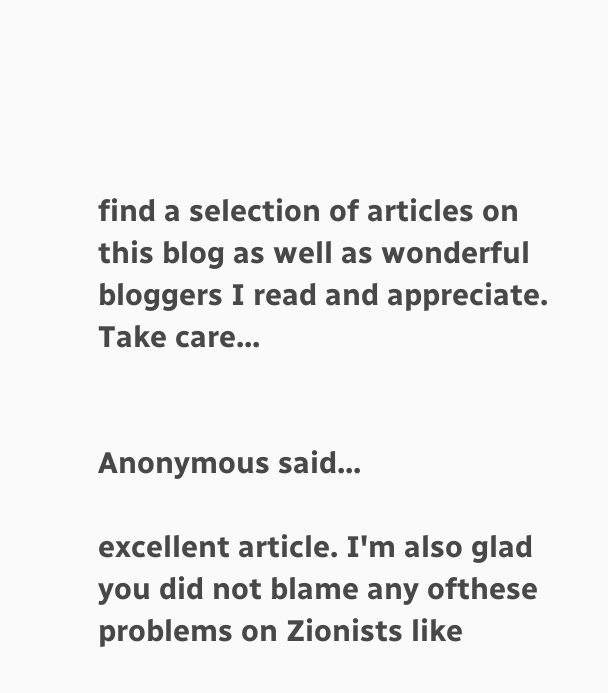find a selection of articles on this blog as well as wonderful bloggers I read and appreciate.
Take care...


Anonymous said...

excellent article. I'm also glad you did not blame any ofthese problems on Zionists like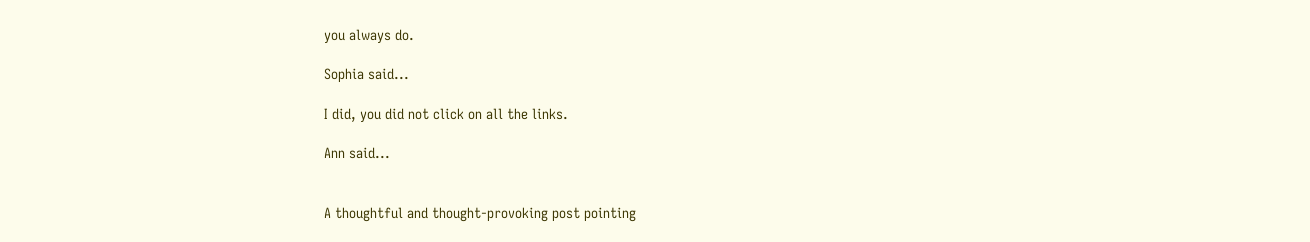you always do.

Sophia said...

I did, you did not click on all the links.

Ann said...


A thoughtful and thought-provoking post pointing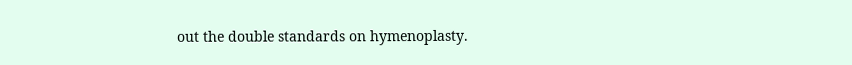out the double standards on hymenoplasty.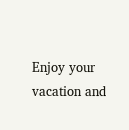Enjoy your vacation and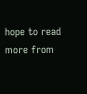hope to read more from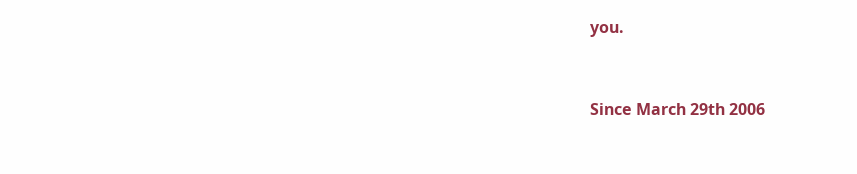you.


Since March 29th 2006